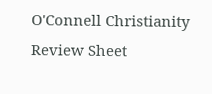O'Connell Christianity Review Sheet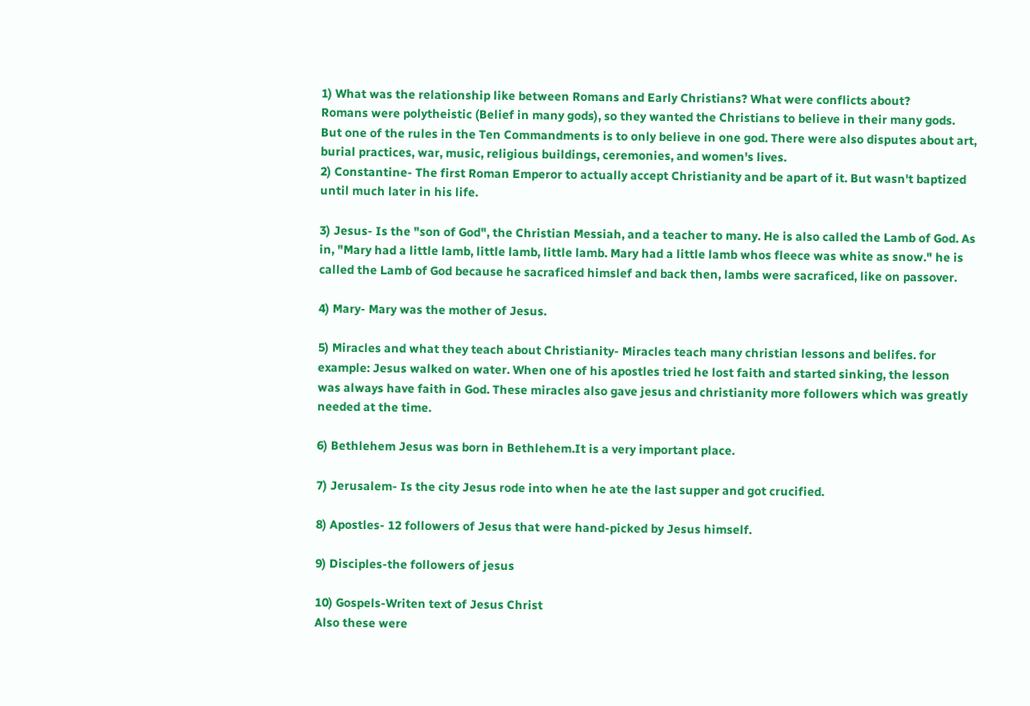1) What was the relationship like between Romans and Early Christians? What were conflicts about?
Romans were polytheistic (Belief in many gods), so they wanted the Christians to believe in their many gods. But one of the rules in the Ten Commandments is to only believe in one god. There were also disputes about art, burial practices, war, music, religious buildings, ceremonies, and women's lives.
2) Constantine- The first Roman Emperor to actually accept Christianity and be apart of it. But wasn't baptized until much later in his life.

3) Jesus- Is the "son of God", the Christian Messiah, and a teacher to many. He is also called the Lamb of God. As in, "Mary had a little lamb, little lamb, little lamb. Mary had a little lamb whos fleece was white as snow." he is called the Lamb of God because he sacraficed himslef and back then, lambs were sacraficed, like on passover.

4) Mary- Mary was the mother of Jesus.

5) Miracles and what they teach about Christianity- Miracles teach many christian lessons and belifes. for example: Jesus walked on water. When one of his apostles tried he lost faith and started sinking, the lesson was always have faith in God. These miracles also gave jesus and christianity more followers which was greatly needed at the time.

6) Bethlehem Jesus was born in Bethlehem.It is a very important place.

7) Jerusalem- Is the city Jesus rode into when he ate the last supper and got crucified.

8) Apostles- 12 followers of Jesus that were hand-picked by Jesus himself.

9) Disciples-the followers of jesus

10) Gospels-Writen text of Jesus Christ
Also these were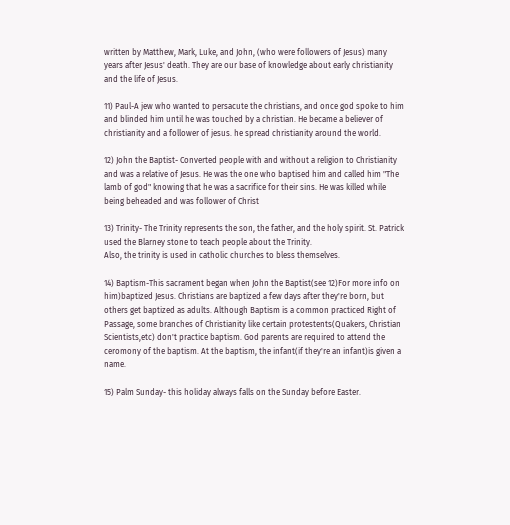written by Matthew, Mark, Luke, and John, (who were followers of Jesus) many years after Jesus' death. They are our base of knowledge about early christianity and the life of Jesus.

11) Paul-A jew who wanted to persacute the christians, and once god spoke to him and blinded him until he was touched by a christian. He became a believer of christianity and a follower of jesus. he spread christianity around the world.

12) John the Baptist- Converted people with and without a religion to Christianity and was a relative of Jesus. He was the one who baptised him and called him "The lamb of god" knowing that he was a sacrifice for their sins. He was killed while being beheaded and was follower of Christ

13) Trinity- The Trinity represents the son, the father, and the holy spirit. St. Patrick used the Blarney stone to teach people about the Trinity.
Also, the trinity is used in catholic churches to bless themselves.

14) Baptism-This sacrament began when John the Baptist(see 12)For more info on him)baptized Jesus. Christians are baptized a few days after they're born, but others get baptized as adults. Although Baptism is a common practiced Right of Passage, some branches of Christianity like certain protestents(Quakers, Christian Scientists,etc) don't practice baptism. God parents are required to attend the ceromony of the baptism. At the baptism, the infant(if they're an infant)is given a name.

15) Palm Sunday- this holiday always falls on the Sunday before Easter.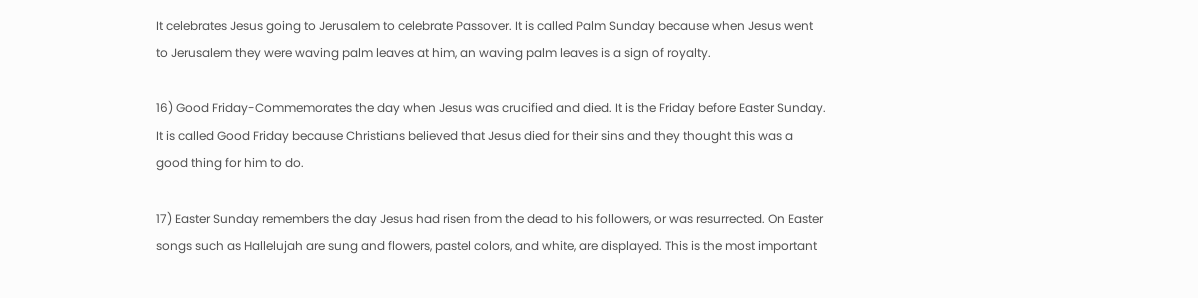It celebrates Jesus going to Jerusalem to celebrate Passover. It is called Palm Sunday because when Jesus went to Jerusalem they were waving palm leaves at him, an waving palm leaves is a sign of royalty.

16) Good Friday-Commemorates the day when Jesus was crucified and died. It is the Friday before Easter Sunday. It is called Good Friday because Christians believed that Jesus died for their sins and they thought this was a good thing for him to do.

17) Easter Sunday remembers the day Jesus had risen from the dead to his followers, or was resurrected. On Easter songs such as Hallelujah are sung and flowers, pastel colors, and white, are displayed. This is the most important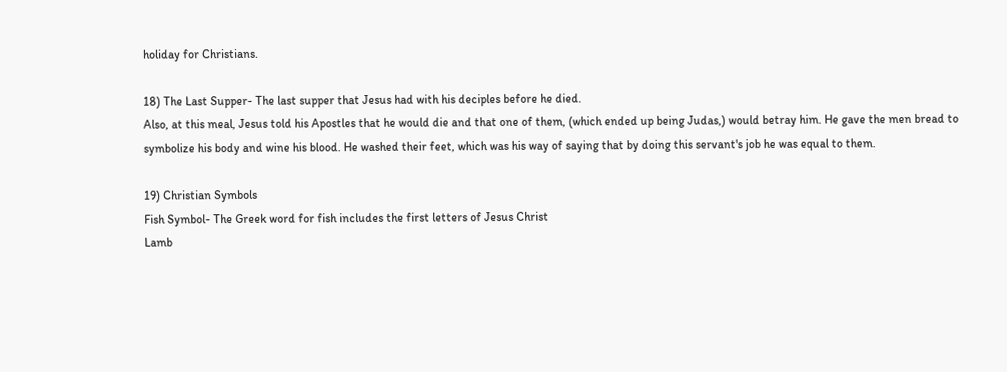holiday for Christians.

18) The Last Supper- The last supper that Jesus had with his deciples before he died.
Also, at this meal, Jesus told his Apostles that he would die and that one of them, (which ended up being Judas,) would betray him. He gave the men bread to symbolize his body and wine his blood. He washed their feet, which was his way of saying that by doing this servant's job he was equal to them.

19) Christian Symbols
Fish Symbol- The Greek word for fish includes the first letters of Jesus Christ
Lamb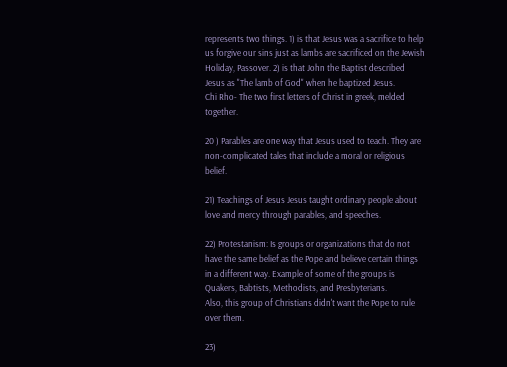represents two things. 1) is that Jesus was a sacrifice to help us forgive our sins just as lambs are sacrificed on the Jewish Holiday, Passover. 2) is that John the Baptist described Jesus as "The lamb of God" when he baptized Jesus.
Chi Rho- The two first letters of Christ in greek, melded together.

20 ) Parables are one way that Jesus used to teach. They are non-complicated tales that include a moral or religious belief.

21) Teachings of Jesus Jesus taught ordinary people about love and mercy through parables, and speeches.

22) Protestanism: Is groups or organizations that do not have the same belief as the Pope and believe certain things in a different way. Example of some of the groups is Quakers, Babtists, Methodists, and Presbyterians.
Also, this group of Christians didn't want the Pope to rule over them.

23)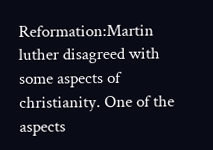Reformation:Martin luther disagreed with some aspects of christianity. One of the aspects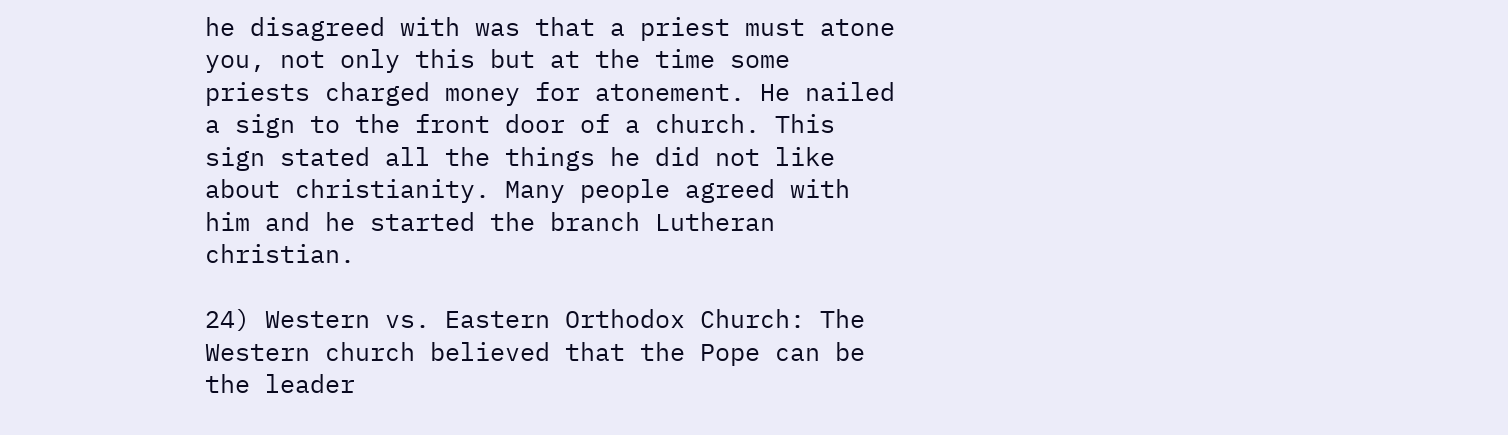he disagreed with was that a priest must atone you, not only this but at the time some priests charged money for atonement. He nailed a sign to the front door of a church. This sign stated all the things he did not like about christianity. Many people agreed with him and he started the branch Lutheran christian.

24) Western vs. Eastern Orthodox Church: The Western church believed that the Pope can be the leader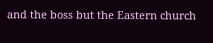and the boss but the Eastern church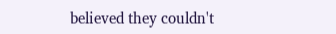believed they couldn't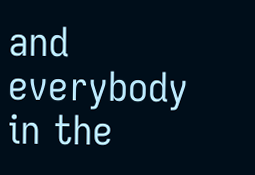and everybody in the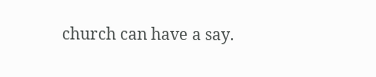church can have a say.